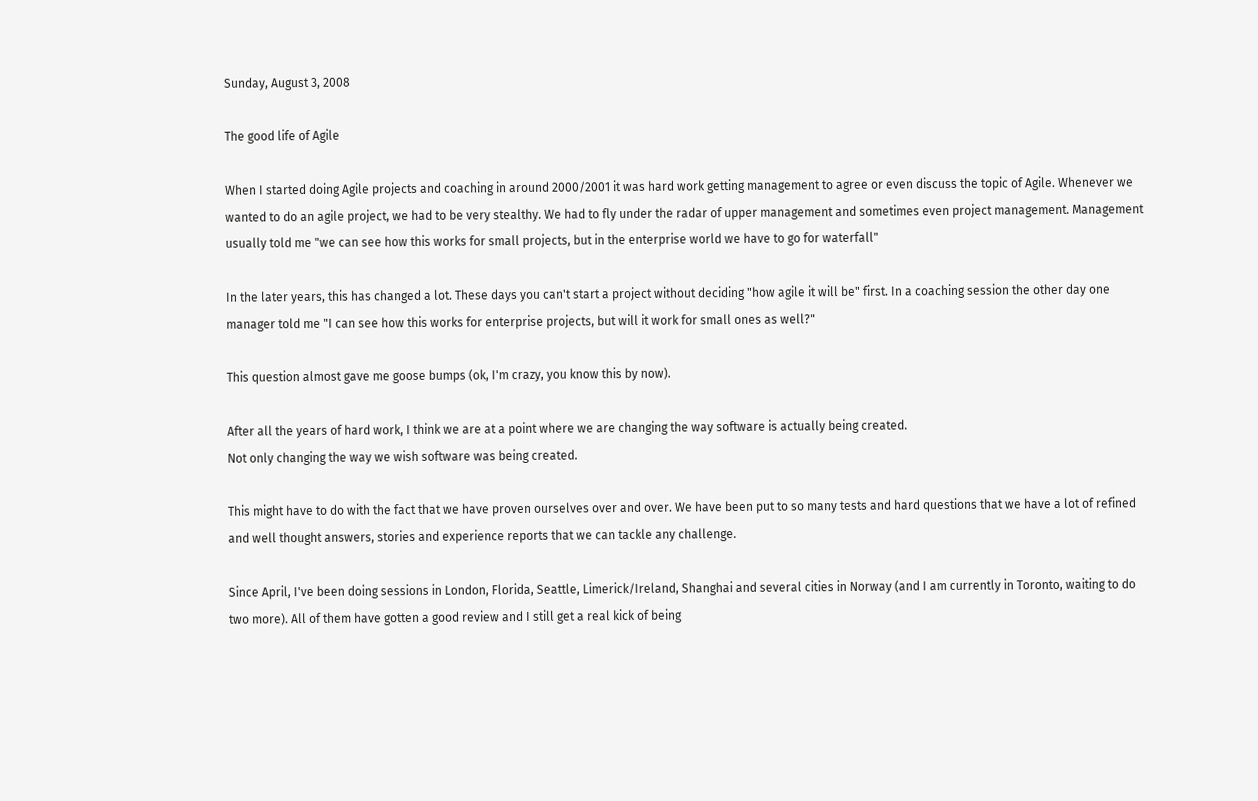Sunday, August 3, 2008

The good life of Agile

When I started doing Agile projects and coaching in around 2000/2001 it was hard work getting management to agree or even discuss the topic of Agile. Whenever we wanted to do an agile project, we had to be very stealthy. We had to fly under the radar of upper management and sometimes even project management. Management usually told me "we can see how this works for small projects, but in the enterprise world we have to go for waterfall"

In the later years, this has changed a lot. These days you can't start a project without deciding "how agile it will be" first. In a coaching session the other day one manager told me "I can see how this works for enterprise projects, but will it work for small ones as well?"

This question almost gave me goose bumps (ok, I'm crazy, you know this by now).

After all the years of hard work, I think we are at a point where we are changing the way software is actually being created.
Not only changing the way we wish software was being created.

This might have to do with the fact that we have proven ourselves over and over. We have been put to so many tests and hard questions that we have a lot of refined and well thought answers, stories and experience reports that we can tackle any challenge.

Since April, I've been doing sessions in London, Florida, Seattle, Limerick/Ireland, Shanghai and several cities in Norway (and I am currently in Toronto, waiting to do two more). All of them have gotten a good review and I still get a real kick of being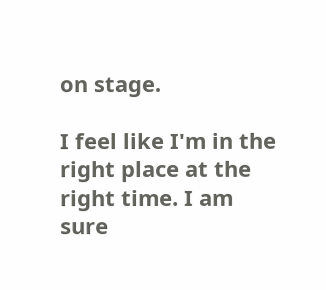on stage.

I feel like I'm in the right place at the right time. I am sure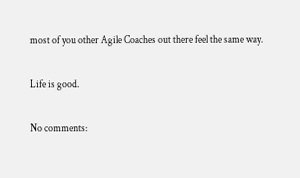most of you other Agile Coaches out there feel the same way.

Life is good.

No comments: